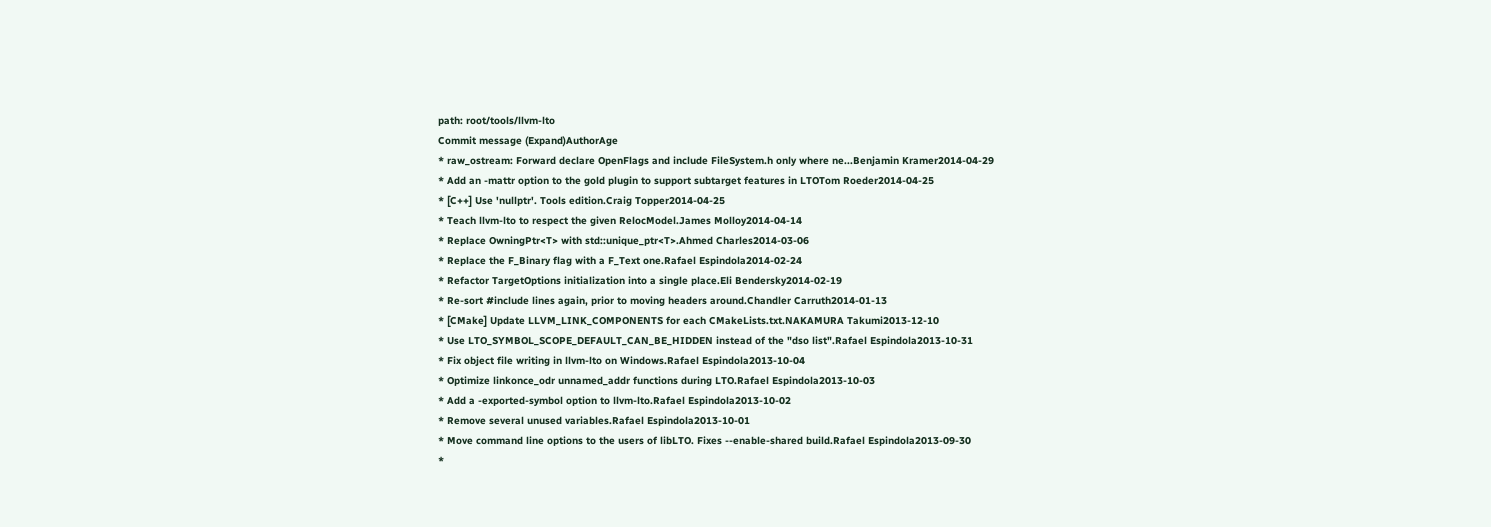path: root/tools/llvm-lto
Commit message (Expand)AuthorAge
* raw_ostream: Forward declare OpenFlags and include FileSystem.h only where ne...Benjamin Kramer2014-04-29
* Add an -mattr option to the gold plugin to support subtarget features in LTOTom Roeder2014-04-25
* [C++] Use 'nullptr'. Tools edition.Craig Topper2014-04-25
* Teach llvm-lto to respect the given RelocModel.James Molloy2014-04-14
* Replace OwningPtr<T> with std::unique_ptr<T>.Ahmed Charles2014-03-06
* Replace the F_Binary flag with a F_Text one.Rafael Espindola2014-02-24
* Refactor TargetOptions initialization into a single place.Eli Bendersky2014-02-19
* Re-sort #include lines again, prior to moving headers around.Chandler Carruth2014-01-13
* [CMake] Update LLVM_LINK_COMPONENTS for each CMakeLists.txt.NAKAMURA Takumi2013-12-10
* Use LTO_SYMBOL_SCOPE_DEFAULT_CAN_BE_HIDDEN instead of the "dso list".Rafael Espindola2013-10-31
* Fix object file writing in llvm-lto on Windows.Rafael Espindola2013-10-04
* Optimize linkonce_odr unnamed_addr functions during LTO.Rafael Espindola2013-10-03
* Add a -exported-symbol option to llvm-lto.Rafael Espindola2013-10-02
* Remove several unused variables.Rafael Espindola2013-10-01
* Move command line options to the users of libLTO. Fixes --enable-shared build.Rafael Espindola2013-09-30
*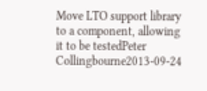Move LTO support library to a component, allowing it to be testedPeter Collingbourne2013-09-24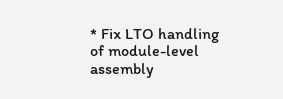* Fix LTO handling of module-level assembly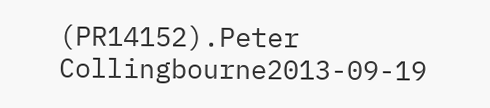(PR14152).Peter Collingbourne2013-09-19